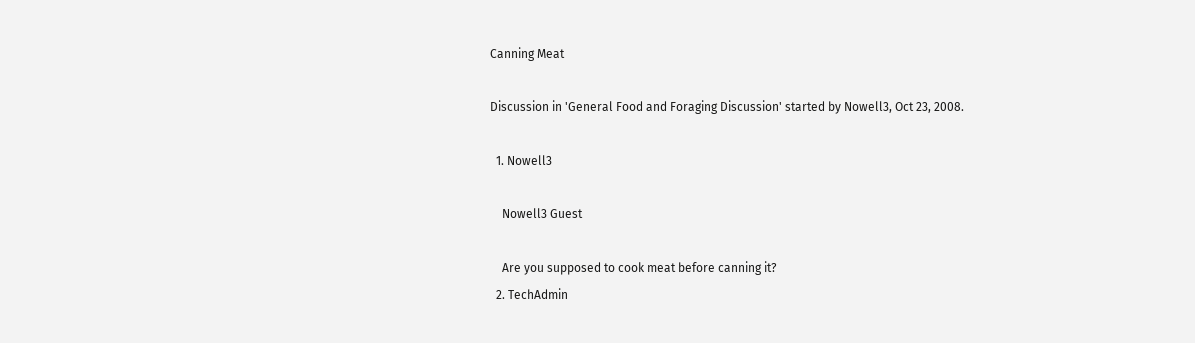Canning Meat

Discussion in 'General Food and Foraging Discussion' started by Nowell3, Oct 23, 2008.

  1. Nowell3

    Nowell3 Guest

    Are you supposed to cook meat before canning it?
  2. TechAdmin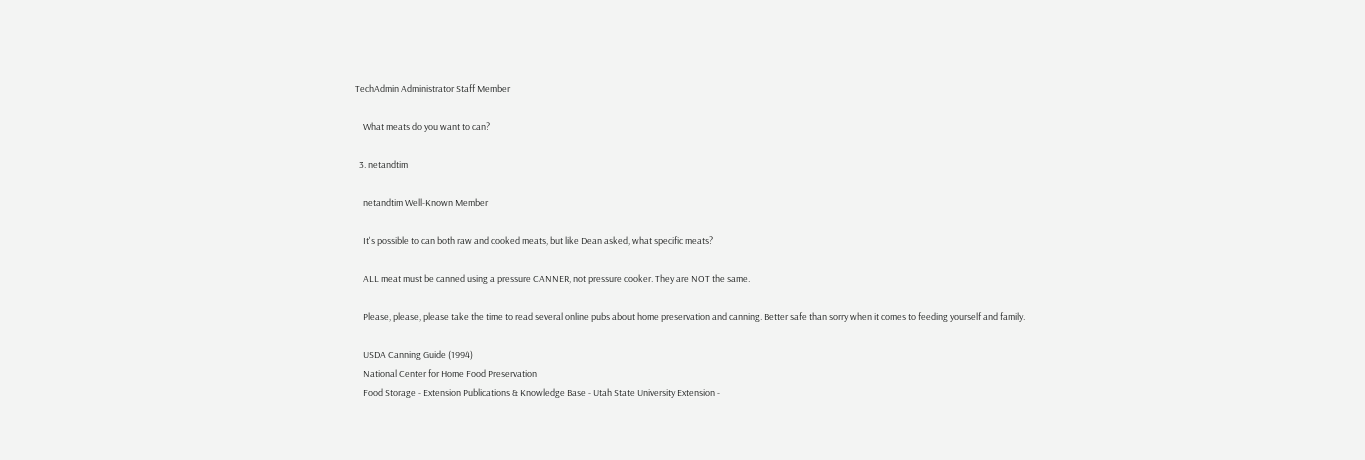TechAdmin Administrator Staff Member

    What meats do you want to can?

  3. netandtim

    netandtim Well-Known Member

    It's possible to can both raw and cooked meats, but like Dean asked, what specific meats?

    ALL meat must be canned using a pressure CANNER, not pressure cooker. They are NOT the same.

    Please, please, please take the time to read several online pubs about home preservation and canning. Better safe than sorry when it comes to feeding yourself and family.

    USDA Canning Guide (1994)
    National Center for Home Food Preservation
    Food Storage - Extension Publications & Knowledge Base - Utah State University Extension -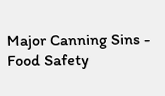Major Canning Sins - Food Safety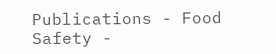Publications - Food Safety -